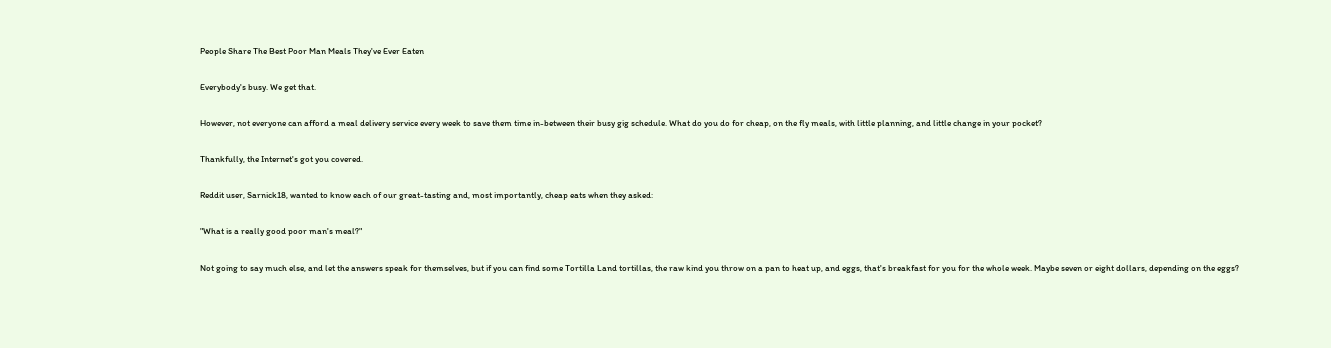People Share The Best Poor Man Meals They've Ever Eaten

Everybody's busy. We get that.

However, not everyone can afford a meal delivery service every week to save them time in-between their busy gig schedule. What do you do for cheap, on the fly meals, with little planning, and little change in your pocket?

Thankfully, the Internet's got you covered.

Reddit user, Sarnick18, wanted to know each of our great-tasting and, most importantly, cheap eats when they asked:

"What is a really good poor man's meal?"

Not going to say much else, and let the answers speak for themselves, but if you can find some Tortilla Land tortillas, the raw kind you throw on a pan to heat up, and eggs, that's breakfast for you for the whole week. Maybe seven or eight dollars, depending on the eggs?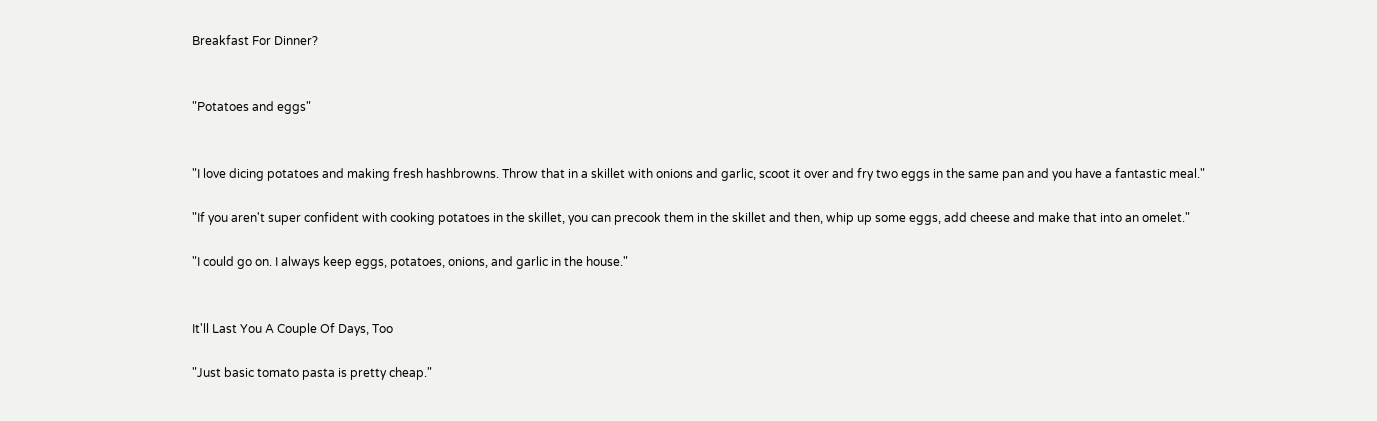Breakfast For Dinner?


"Potatoes and eggs"


"I love dicing potatoes and making fresh hashbrowns. Throw that in a skillet with onions and garlic, scoot it over and fry two eggs in the same pan and you have a fantastic meal."

"If you aren't super confident with cooking potatoes in the skillet, you can precook them in the skillet and then, whip up some eggs, add cheese and make that into an omelet."

"I could go on. I always keep eggs, potatoes, onions, and garlic in the house."


It'll Last You A Couple Of Days, Too

"Just basic tomato pasta is pretty cheap."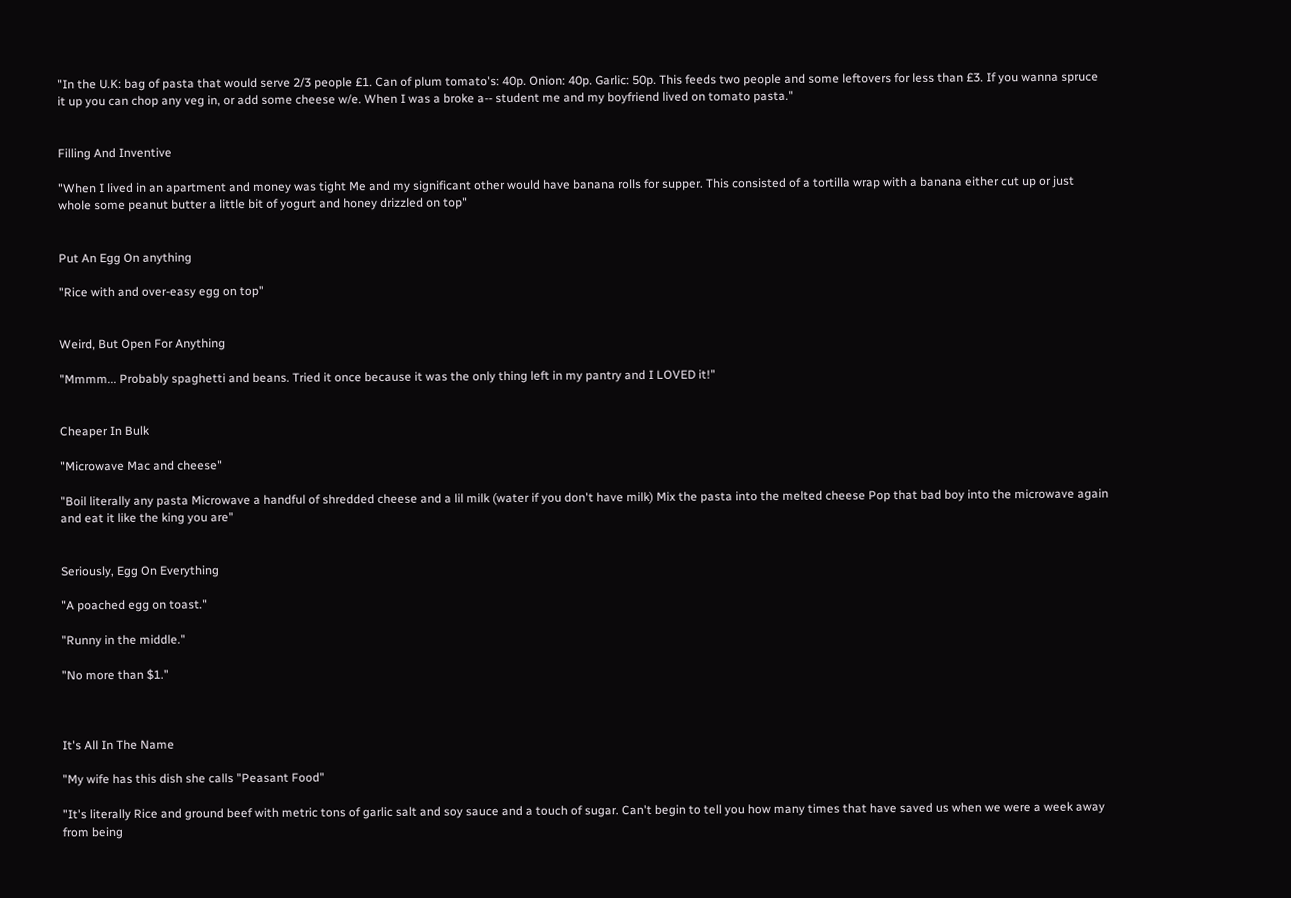"In the U.K: bag of pasta that would serve 2/3 people £1. Can of plum tomato's: 40p. Onion: 40p. Garlic: 50p. This feeds two people and some leftovers for less than £3. If you wanna spruce it up you can chop any veg in, or add some cheese w/e. When I was a broke a-- student me and my boyfriend lived on tomato pasta."


Filling And Inventive

"When I lived in an apartment and money was tight Me and my significant other would have banana rolls for supper. This consisted of a tortilla wrap with a banana either cut up or just whole some peanut butter a little bit of yogurt and honey drizzled on top"


Put An Egg On anything

"Rice with and over-easy egg on top"


Weird, But Open For Anything

"Mmmm... Probably spaghetti and beans. Tried it once because it was the only thing left in my pantry and I LOVED it!"


Cheaper In Bulk

"Microwave Mac and cheese"

"Boil literally any pasta Microwave a handful of shredded cheese and a lil milk (water if you don't have milk) Mix the pasta into the melted cheese Pop that bad boy into the microwave again and eat it like the king you are"


Seriously, Egg On Everything

"A poached egg on toast."

"Runny in the middle."

"No more than $1."



It's All In The Name

"My wife has this dish she calls "Peasant Food"

"It's literally Rice and ground beef with metric tons of garlic salt and soy sauce and a touch of sugar. Can't begin to tell you how many times that have saved us when we were a week away from being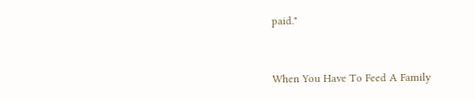paid."


When You Have To Feed A Family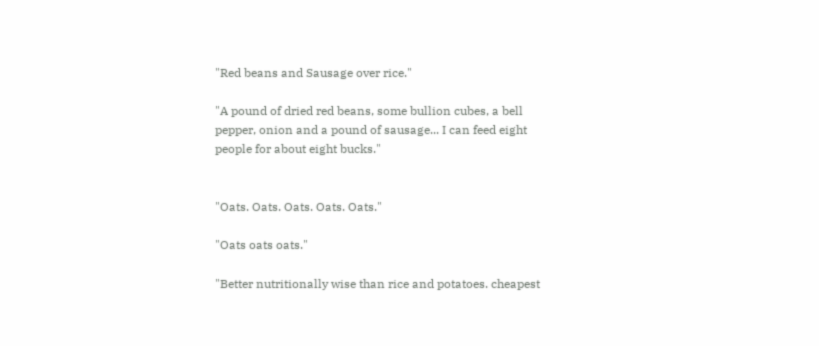"Red beans and Sausage over rice."

"A pound of dried red beans, some bullion cubes, a bell pepper, onion and a pound of sausage... I can feed eight people for about eight bucks."


"Oats. Oats. Oats. Oats. Oats."

"Oats oats oats."

"Better nutritionally wise than rice and potatoes. cheapest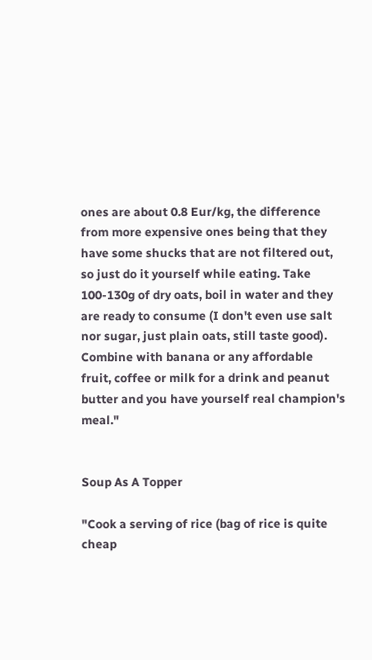ones are about 0.8 Eur/kg, the difference from more expensive ones being that they have some shucks that are not filtered out, so just do it yourself while eating. Take 100-130g of dry oats, boil in water and they are ready to consume (I don't even use salt nor sugar, just plain oats, still taste good). Combine with banana or any affordable fruit, coffee or milk for a drink and peanut butter and you have yourself real champion's meal."


Soup As A Topper

"Cook a serving of rice (bag of rice is quite cheap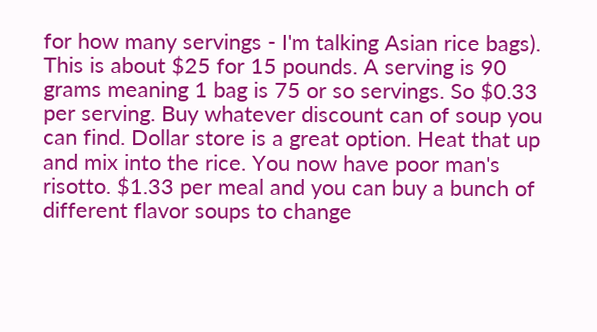for how many servings - I'm talking Asian rice bags). This is about $25 for 15 pounds. A serving is 90 grams meaning 1 bag is 75 or so servings. So $0.33 per serving. Buy whatever discount can of soup you can find. Dollar store is a great option. Heat that up and mix into the rice. You now have poor man's risotto. $1.33 per meal and you can buy a bunch of different flavor soups to change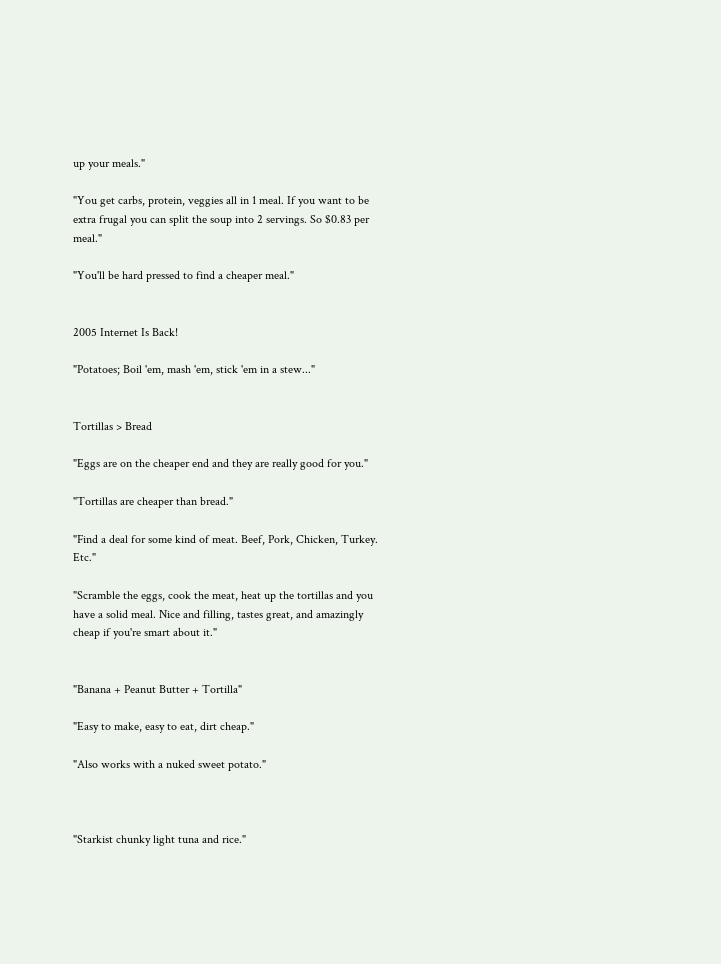up your meals."

"You get carbs, protein, veggies all in 1 meal. If you want to be extra frugal you can split the soup into 2 servings. So $0.83 per meal."

"You'll be hard pressed to find a cheaper meal."


2005 Internet Is Back!

"Potatoes; Boil 'em, mash 'em, stick 'em in a stew..."


Tortillas > Bread

"Eggs are on the cheaper end and they are really good for you."

"Tortillas are cheaper than bread."

"Find a deal for some kind of meat. Beef, Pork, Chicken, Turkey. Etc."

"Scramble the eggs, cook the meat, heat up the tortillas and you have a solid meal. Nice and filling, tastes great, and amazingly cheap if you're smart about it."


"Banana + Peanut Butter + Tortilla"

"Easy to make, easy to eat, dirt cheap."

"Also works with a nuked sweet potato."



"Starkist chunky light tuna and rice."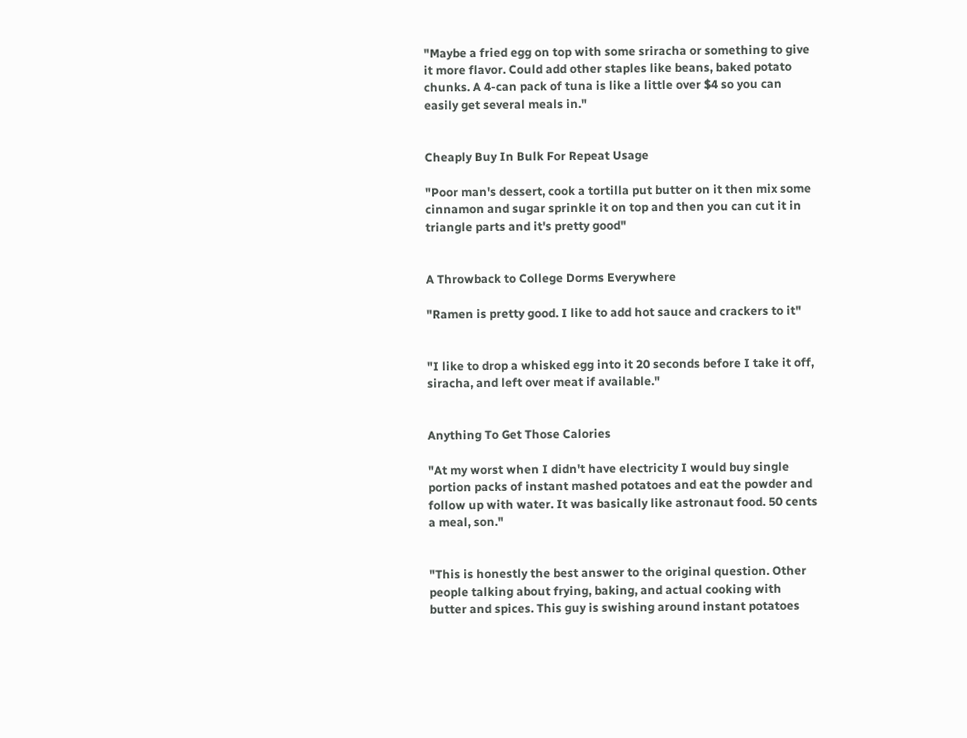"Maybe a fried egg on top with some sriracha or something to give it more flavor. Could add other staples like beans, baked potato chunks. A 4-can pack of tuna is like a little over $4 so you can easily get several meals in."


Cheaply Buy In Bulk For Repeat Usage

"Poor man's dessert, cook a tortilla put butter on it then mix some cinnamon and sugar sprinkle it on top and then you can cut it in triangle parts and it's pretty good"


A Throwback to College Dorms Everywhere

"Ramen is pretty good. I like to add hot sauce and crackers to it"


"I like to drop a whisked egg into it 20 seconds before I take it off, siracha, and left over meat if available."


Anything To Get Those Calories

"At my worst when I didn't have electricity I would buy single portion packs of instant mashed potatoes and eat the powder and follow up with water. It was basically like astronaut food. 50 cents a meal, son."


"This is honestly the best answer to the original question. Other people talking about frying, baking, and actual cooking with butter and spices. This guy is swishing around instant potatoes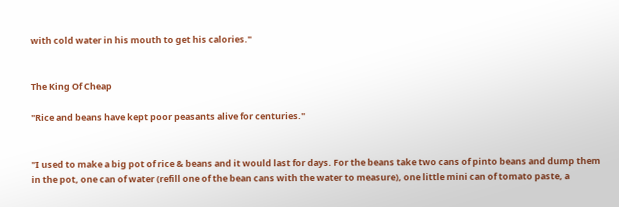with cold water in his mouth to get his calories."


The King Of Cheap

"Rice and beans have kept poor peasants alive for centuries."


"I used to make a big pot of rice & beans and it would last for days. For the beans take two cans of pinto beans and dump them in the pot, one can of water (refill one of the bean cans with the water to measure), one little mini can of tomato paste, a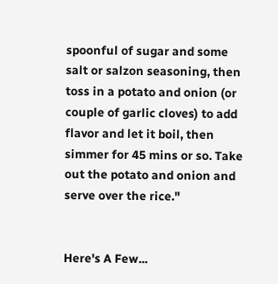spoonful of sugar and some salt or salzon seasoning, then toss in a potato and onion (or couple of garlic cloves) to add flavor and let it boil, then simmer for 45 mins or so. Take out the potato and onion and serve over the rice."


Here's A Few...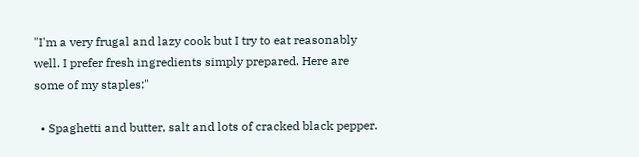"I'm a very frugal and lazy cook but I try to eat reasonably well. I prefer fresh ingredients simply prepared. Here are some of my staples:"

  • Spaghetti and butter, salt and lots of cracked black pepper.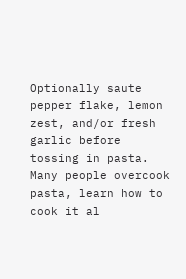Optionally saute pepper flake, lemon zest, and/or fresh garlic before tossing in pasta. Many people overcook pasta, learn how to cook it al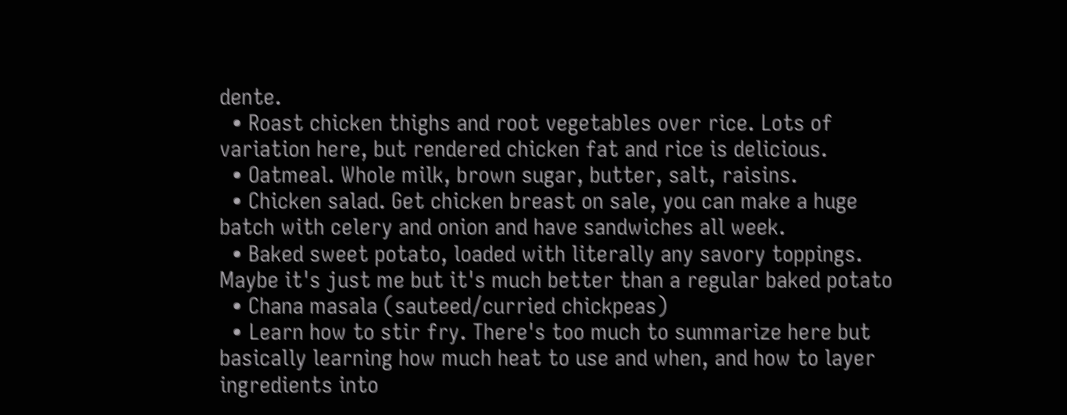dente.
  • Roast chicken thighs and root vegetables over rice. Lots of variation here, but rendered chicken fat and rice is delicious.
  • Oatmeal. Whole milk, brown sugar, butter, salt, raisins.
  • Chicken salad. Get chicken breast on sale, you can make a huge batch with celery and onion and have sandwiches all week.
  • Baked sweet potato, loaded with literally any savory toppings. Maybe it's just me but it's much better than a regular baked potato
  • Chana masala (sauteed/curried chickpeas)
  • Learn how to stir fry. There's too much to summarize here but basically learning how much heat to use and when, and how to layer ingredients into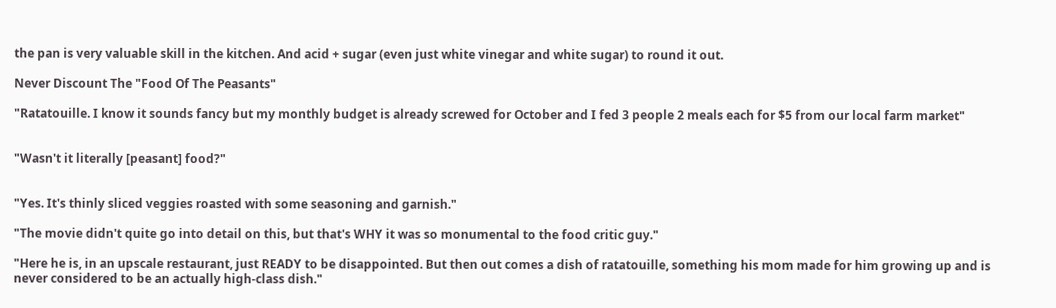the pan is very valuable skill in the kitchen. And acid + sugar (even just white vinegar and white sugar) to round it out.

Never Discount The "Food Of The Peasants"

"Ratatouille. I know it sounds fancy but my monthly budget is already screwed for October and I fed 3 people 2 meals each for $5 from our local farm market"


"Wasn't it literally [peasant] food?"


"Yes. It's thinly sliced veggies roasted with some seasoning and garnish."

"The movie didn't quite go into detail on this, but that's WHY it was so monumental to the food critic guy."

"Here he is, in an upscale restaurant, just READY to be disappointed. But then out comes a dish of ratatouille, something his mom made for him growing up and is never considered to be an actually high-class dish."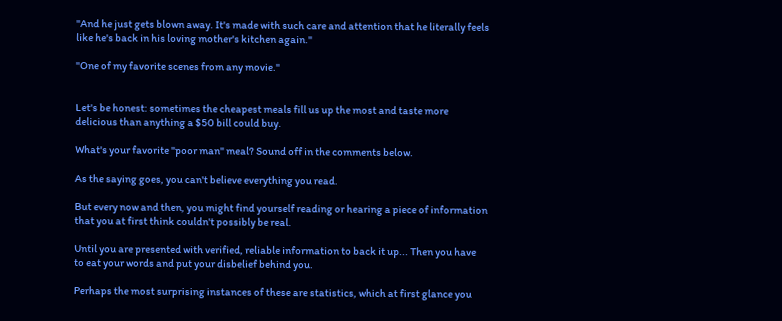"And he just gets blown away. It's made with such care and attention that he literally feels like he's back in his loving mother's kitchen again."

"One of my favorite scenes from any movie."


Let's be honest: sometimes the cheapest meals fill us up the most and taste more delicious than anything a $50 bill could buy.

What's your favorite "poor man" meal? Sound off in the comments below.

As the saying goes, you can't believe everything you read.

But every now and then, you might find yourself reading or hearing a piece of information that you at first think couldn't possibly be real.

Until you are presented with verified, reliable information to back it up... Then you have to eat your words and put your disbelief behind you.

Perhaps the most surprising instances of these are statistics, which at first glance you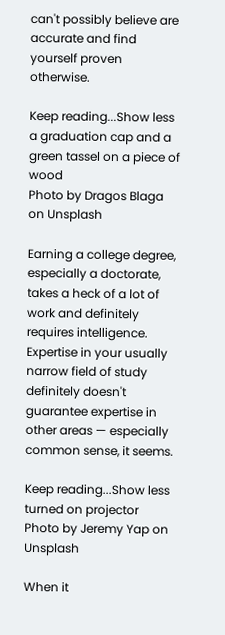can't possibly believe are accurate and find yourself proven otherwise.

Keep reading...Show less
a graduation cap and a green tassel on a piece of wood
Photo by Dragos Blaga on Unsplash

Earning a college degree, especially a doctorate, takes a heck of a lot of work and definitely requires intelligence. Expertise in your usually narrow field of study definitely doesn't guarantee expertise in other areas — especially common sense, it seems.

Keep reading...Show less
turned on projector
Photo by Jeremy Yap on Unsplash

When it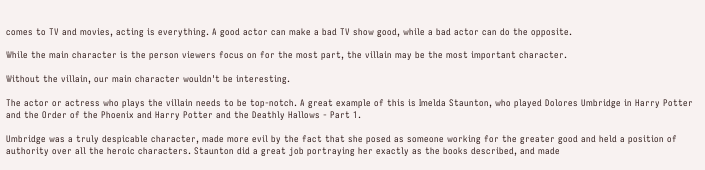comes to TV and movies, acting is everything. A good actor can make a bad TV show good, while a bad actor can do the opposite.

While the main character is the person viewers focus on for the most part, the villain may be the most important character.

Without the villain, our main character wouldn't be interesting.

The actor or actress who plays the villain needs to be top-notch. A great example of this is Imelda Staunton, who played Dolores Umbridge in Harry Potter and the Order of the Phoenix and Harry Potter and the Deathly Hallows - Part 1.

Umbridge was a truly despicable character, made more evil by the fact that she posed as someone working for the greater good and held a position of authority over all the heroic characters. Staunton did a great job portraying her exactly as the books described, and made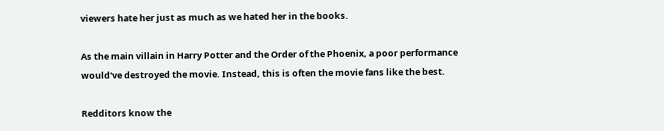viewers hate her just as much as we hated her in the books.

As the main villain in Harry Potter and the Order of the Phoenix, a poor performance would've destroyed the movie. Instead, this is often the movie fans like the best.

Redditors know the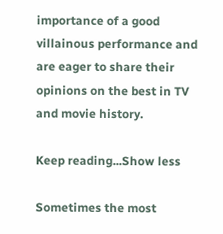importance of a good villainous performance and are eager to share their opinions on the best in TV and movie history.

Keep reading...Show less

Sometimes the most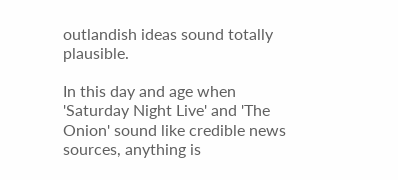outlandish ideas sound totally plausible.

In this day and age when 'Saturday Night Live' and 'The Onion' sound like credible news sources, anything is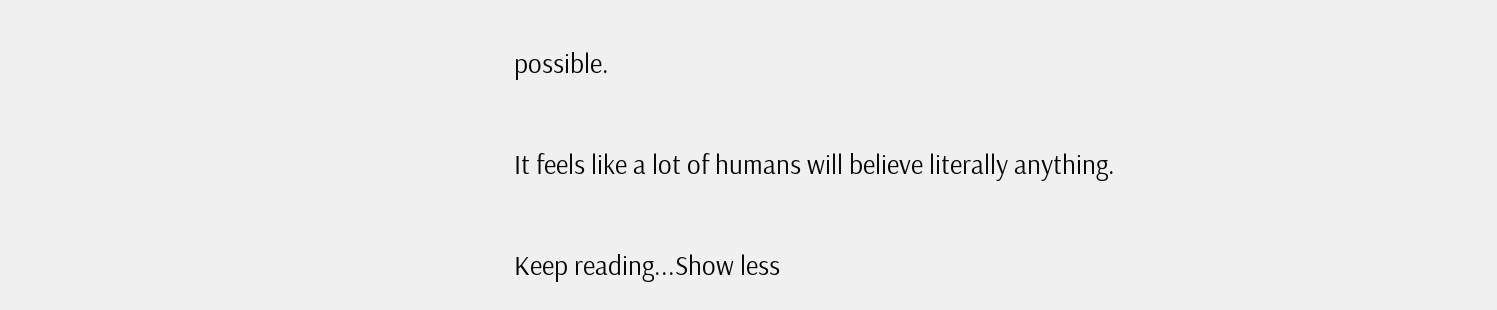possible.

It feels like a lot of humans will believe literally anything.

Keep reading...Show less